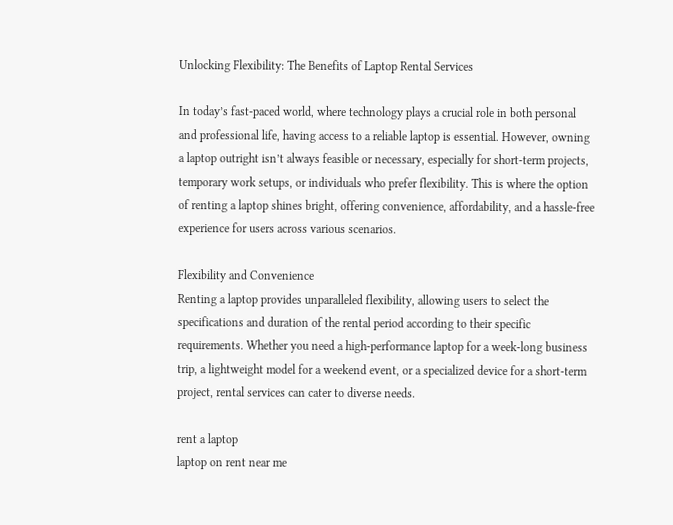Unlocking Flexibility: The Benefits of Laptop Rental Services

In today’s fast-paced world, where technology plays a crucial role in both personal and professional life, having access to a reliable laptop is essential. However, owning a laptop outright isn’t always feasible or necessary, especially for short-term projects, temporary work setups, or individuals who prefer flexibility. This is where the option of renting a laptop shines bright, offering convenience, affordability, and a hassle-free experience for users across various scenarios.

Flexibility and Convenience
Renting a laptop provides unparalleled flexibility, allowing users to select the specifications and duration of the rental period according to their specific requirements. Whether you need a high-performance laptop for a week-long business trip, a lightweight model for a weekend event, or a specialized device for a short-term project, rental services can cater to diverse needs.

rent a laptop
laptop on rent near me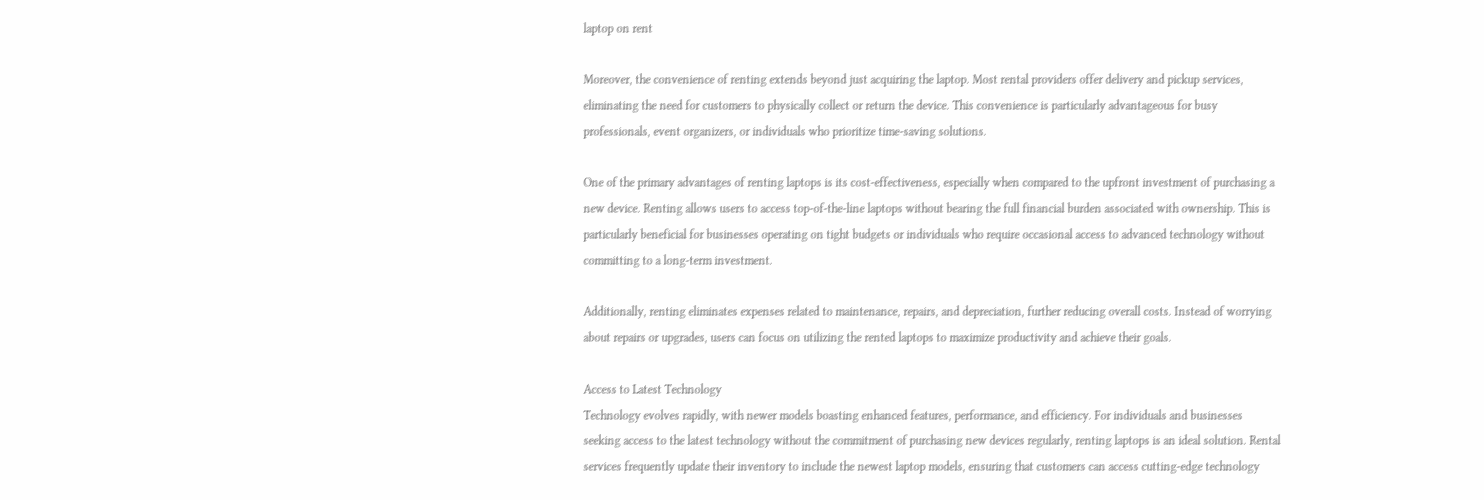laptop on rent

Moreover, the convenience of renting extends beyond just acquiring the laptop. Most rental providers offer delivery and pickup services, eliminating the need for customers to physically collect or return the device. This convenience is particularly advantageous for busy professionals, event organizers, or individuals who prioritize time-saving solutions.

One of the primary advantages of renting laptops is its cost-effectiveness, especially when compared to the upfront investment of purchasing a new device. Renting allows users to access top-of-the-line laptops without bearing the full financial burden associated with ownership. This is particularly beneficial for businesses operating on tight budgets or individuals who require occasional access to advanced technology without committing to a long-term investment.

Additionally, renting eliminates expenses related to maintenance, repairs, and depreciation, further reducing overall costs. Instead of worrying about repairs or upgrades, users can focus on utilizing the rented laptops to maximize productivity and achieve their goals.

Access to Latest Technology
Technology evolves rapidly, with newer models boasting enhanced features, performance, and efficiency. For individuals and businesses seeking access to the latest technology without the commitment of purchasing new devices regularly, renting laptops is an ideal solution. Rental services frequently update their inventory to include the newest laptop models, ensuring that customers can access cutting-edge technology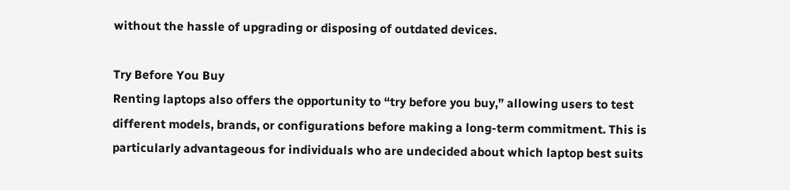without the hassle of upgrading or disposing of outdated devices.

Try Before You Buy
Renting laptops also offers the opportunity to “try before you buy,” allowing users to test different models, brands, or configurations before making a long-term commitment. This is particularly advantageous for individuals who are undecided about which laptop best suits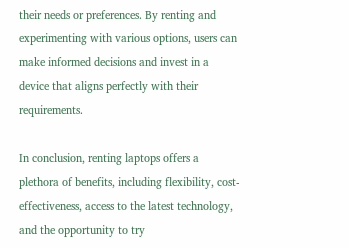their needs or preferences. By renting and experimenting with various options, users can make informed decisions and invest in a device that aligns perfectly with their requirements.

In conclusion, renting laptops offers a plethora of benefits, including flexibility, cost-effectiveness, access to the latest technology, and the opportunity to try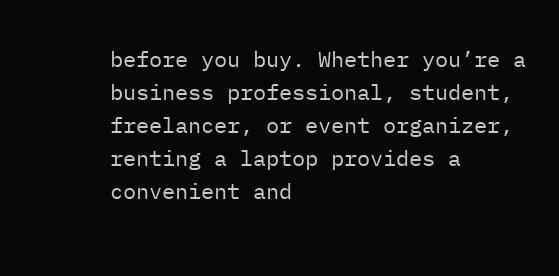before you buy. Whether you’re a business professional, student, freelancer, or event organizer, renting a laptop provides a convenient and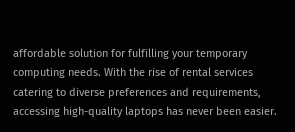affordable solution for fulfilling your temporary computing needs. With the rise of rental services catering to diverse preferences and requirements, accessing high-quality laptops has never been easier.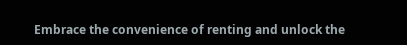Embrace the convenience of renting and unlock the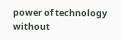power of technology without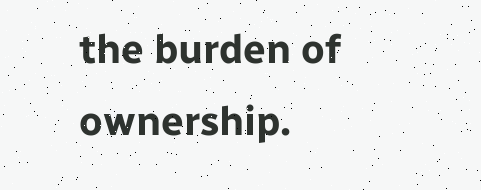the burden of ownership.